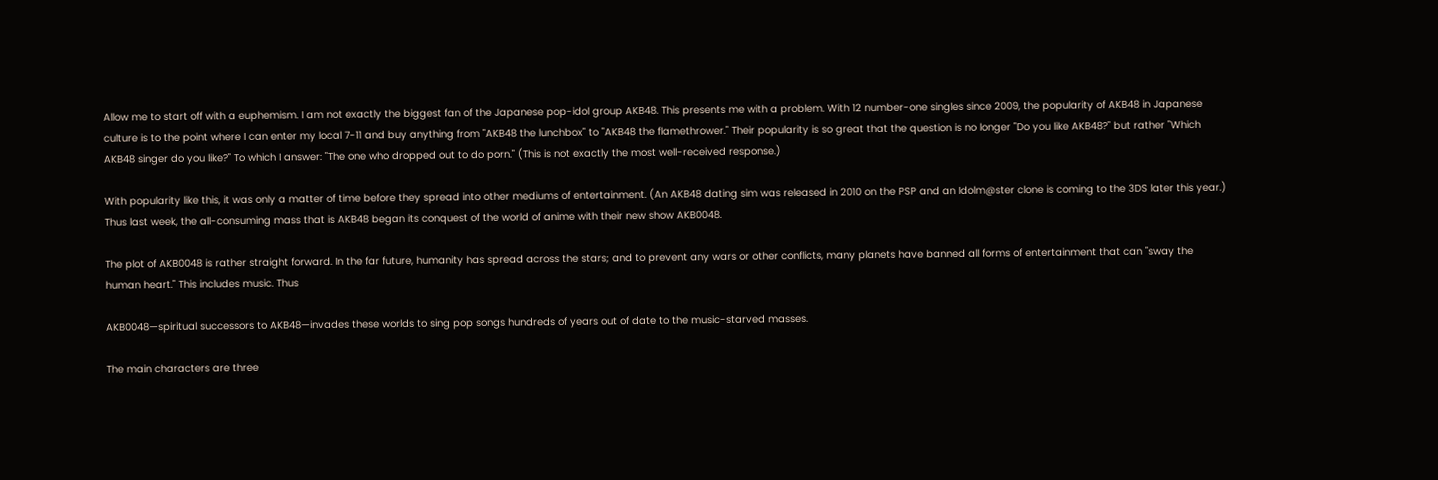Allow me to start off with a euphemism. I am not exactly the biggest fan of the Japanese pop-idol group AKB48. This presents me with a problem. With 12 number-one singles since 2009, the popularity of AKB48 in Japanese culture is to the point where I can enter my local 7-11 and buy anything from "AKB48 the lunchbox" to "AKB48 the flamethrower." Their popularity is so great that the question is no longer "Do you like AKB48?" but rather "Which AKB48 singer do you like?" To which I answer: "The one who dropped out to do porn." (This is not exactly the most well-received response.)

With popularity like this, it was only a matter of time before they spread into other mediums of entertainment. (An AKB48 dating sim was released in 2010 on the PSP and an Idolm@ster clone is coming to the 3DS later this year.) Thus last week, the all-consuming mass that is AKB48 began its conquest of the world of anime with their new show AKB0048.

The plot of AKB0048 is rather straight forward. In the far future, humanity has spread across the stars; and to prevent any wars or other conflicts, many planets have banned all forms of entertainment that can "sway the human heart." This includes music. Thus

AKB0048—spiritual successors to AKB48—invades these worlds to sing pop songs hundreds of years out of date to the music-starved masses.

The main characters are three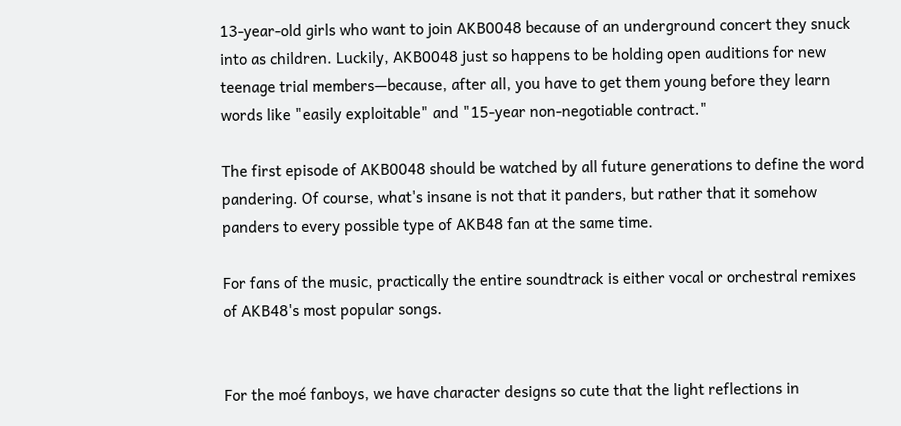13-year-old girls who want to join AKB0048 because of an underground concert they snuck into as children. Luckily, AKB0048 just so happens to be holding open auditions for new teenage trial members—because, after all, you have to get them young before they learn words like "easily exploitable" and "15-year non-negotiable contract."

The first episode of AKB0048 should be watched by all future generations to define the word pandering. Of course, what's insane is not that it panders, but rather that it somehow panders to every possible type of AKB48 fan at the same time.

For fans of the music, practically the entire soundtrack is either vocal or orchestral remixes of AKB48's most popular songs.


For the moé fanboys, we have character designs so cute that the light reflections in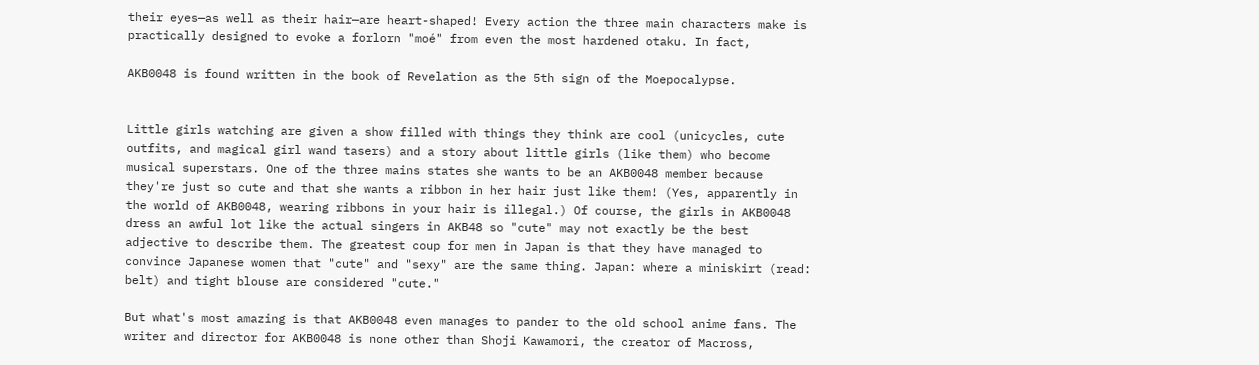their eyes—as well as their hair—are heart-shaped! Every action the three main characters make is practically designed to evoke a forlorn "moé" from even the most hardened otaku. In fact,

AKB0048 is found written in the book of Revelation as the 5th sign of the Moepocalypse.


Little girls watching are given a show filled with things they think are cool (unicycles, cute outfits, and magical girl wand tasers) and a story about little girls (like them) who become musical superstars. One of the three mains states she wants to be an AKB0048 member because they're just so cute and that she wants a ribbon in her hair just like them! (Yes, apparently in the world of AKB0048, wearing ribbons in your hair is illegal.) Of course, the girls in AKB0048 dress an awful lot like the actual singers in AKB48 so "cute" may not exactly be the best adjective to describe them. The greatest coup for men in Japan is that they have managed to convince Japanese women that "cute" and "sexy" are the same thing. Japan: where a miniskirt (read: belt) and tight blouse are considered "cute."

But what's most amazing is that AKB0048 even manages to pander to the old school anime fans. The writer and director for AKB0048 is none other than Shoji Kawamori, the creator of Macross,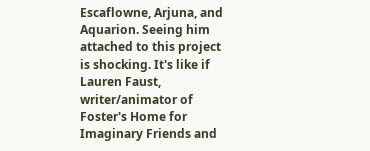Escaflowne, Arjuna, and Aquarion. Seeing him attached to this project is shocking. It's like if Lauren Faust, writer/animator of Foster's Home for Imaginary Friends and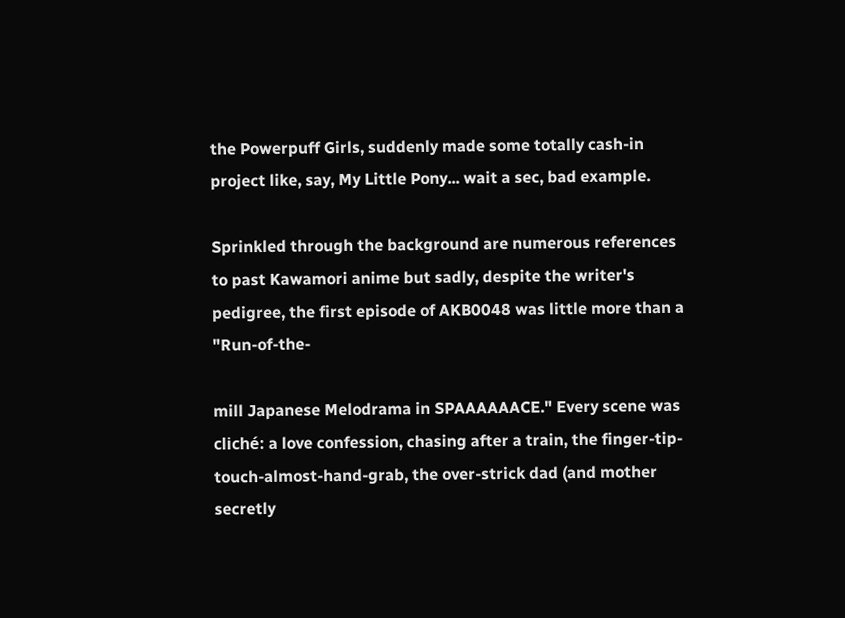the Powerpuff Girls, suddenly made some totally cash-in project like, say, My Little Pony... wait a sec, bad example.

Sprinkled through the background are numerous references to past Kawamori anime but sadly, despite the writer's pedigree, the first episode of AKB0048 was little more than a "Run-of-the-

mill Japanese Melodrama in SPAAAAAACE." Every scene was cliché: a love confession, chasing after a train, the finger-tip-touch-almost-hand-grab, the over-strick dad (and mother secretly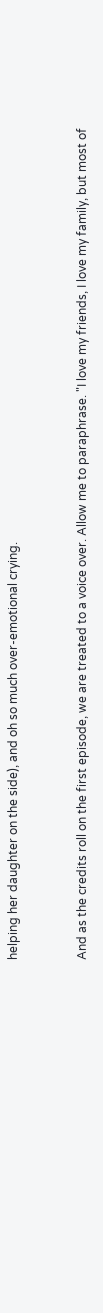helping her daughter on the side), and oh so much over-emotional crying.


And as the credits roll on the first episode, we are treated to a voice over. Allow me to paraphrase. "I love my friends, I love my family, but most of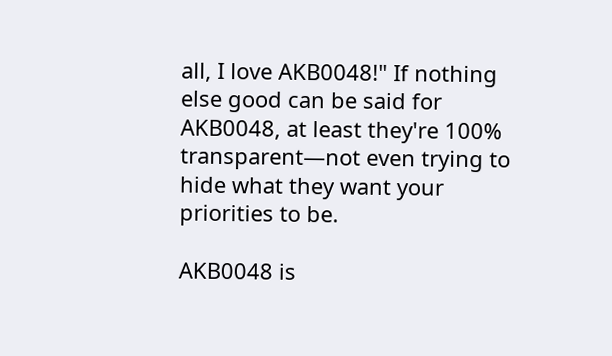all, I love AKB0048!" If nothing else good can be said for AKB0048, at least they're 100% transparent—not even trying to hide what they want your priorities to be.

AKB0048 is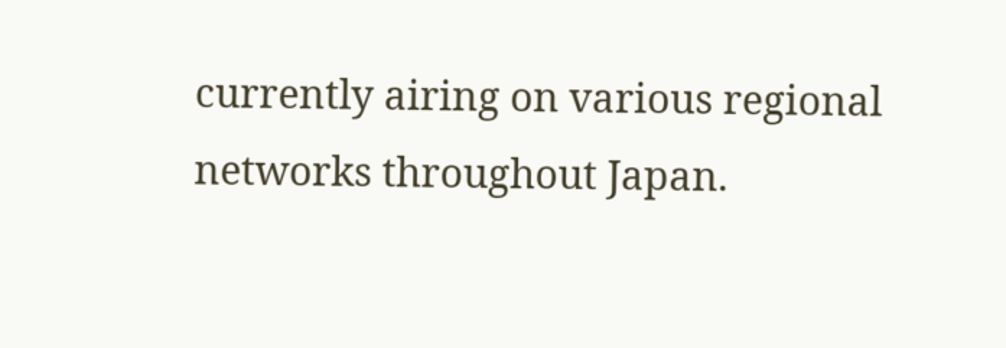currently airing on various regional networks throughout Japan.